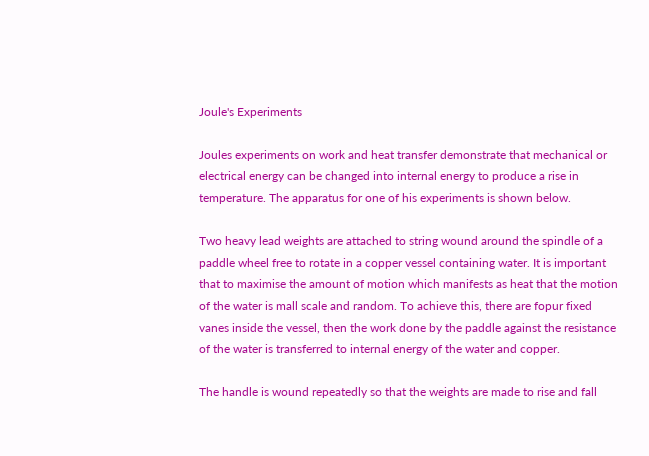Joule's Experiments

Joules experiments on work and heat transfer demonstrate that mechanical or electrical energy can be changed into internal energy to produce a rise in temperature. The apparatus for one of his experiments is shown below.

Two heavy lead weights are attached to string wound around the spindle of a paddle wheel free to rotate in a copper vessel containing water. It is important that to maximise the amount of motion which manifests as heat that the motion of the water is mall scale and random. To achieve this, there are fopur fixed vanes inside the vessel, then the work done by the paddle against the resistance of the water is transferred to internal energy of the water and copper.

The handle is wound repeatedly so that the weights are made to rise and fall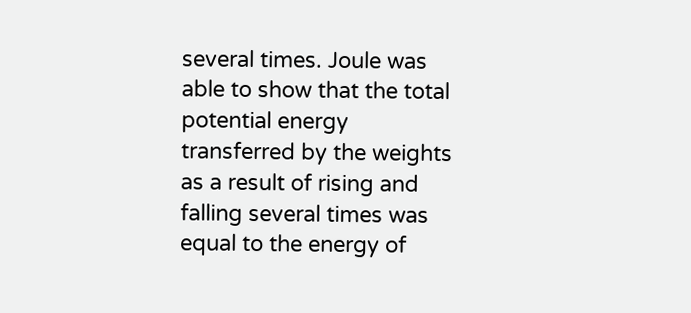several times. Joule was able to show that the total potential energy transferred by the weights as a result of rising and falling several times was equal to the energy of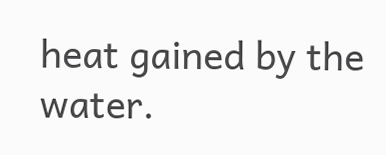heat gained by the water.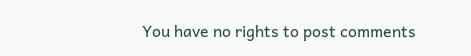You have no rights to post comments